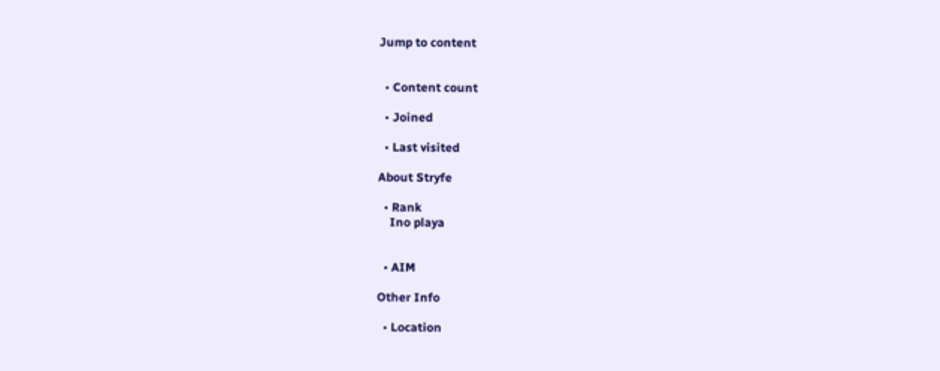Jump to content


  • Content count

  • Joined

  • Last visited

About Stryfe

  • Rank
    Ino playa


  • AIM

Other Info

  • Location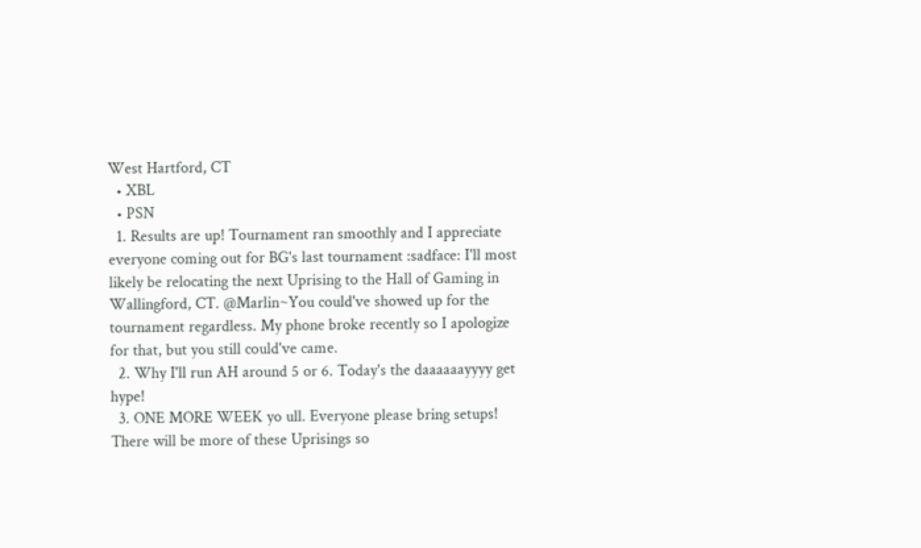West Hartford, CT
  • XBL
  • PSN
  1. Results are up! Tournament ran smoothly and I appreciate everyone coming out for BG's last tournament :sadface: I'll most likely be relocating the next Uprising to the Hall of Gaming in Wallingford, CT. @Marlin~You could've showed up for the tournament regardless. My phone broke recently so I apologize for that, but you still could've came.
  2. Why I'll run AH around 5 or 6. Today's the daaaaaayyyy get hype!
  3. ONE MORE WEEK yo ull. Everyone please bring setups! There will be more of these Uprisings so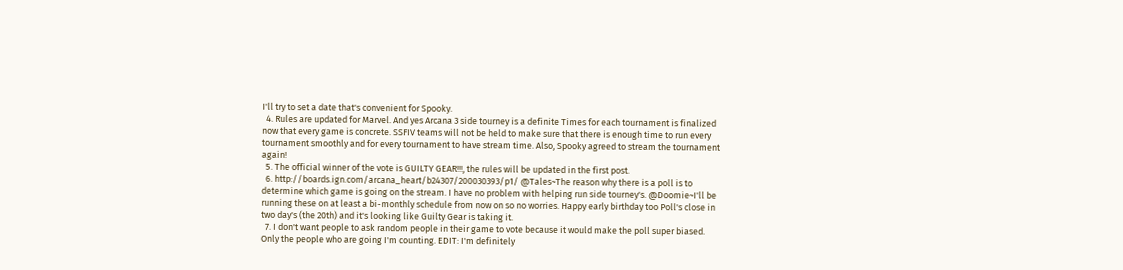I'll try to set a date that's convenient for Spooky.
  4. Rules are updated for Marvel. And yes Arcana 3 side tourney is a definite Times for each tournament is finalized now that every game is concrete. SSFIV teams will not be held to make sure that there is enough time to run every tournament smoothly and for every tournament to have stream time. Also, Spooky agreed to stream the tournament again!
  5. The official winner of the vote is GUILTY GEAR!!!, the rules will be updated in the first post.
  6. http://boards.ign.com/arcana_heart/b24307/200030393/p1/ @Tales~The reason why there is a poll is to determine which game is going on the stream. I have no problem with helping run side tourney's. @Doomie~I'll be running these on at least a bi-monthly schedule from now on so no worries. Happy early birthday too Poll's close in two day's (the 20th) and it's looking like Guilty Gear is taking it.
  7. I don't want people to ask random people in their game to vote because it would make the poll super biased. Only the people who are going I'm counting. EDIT: I'm definitely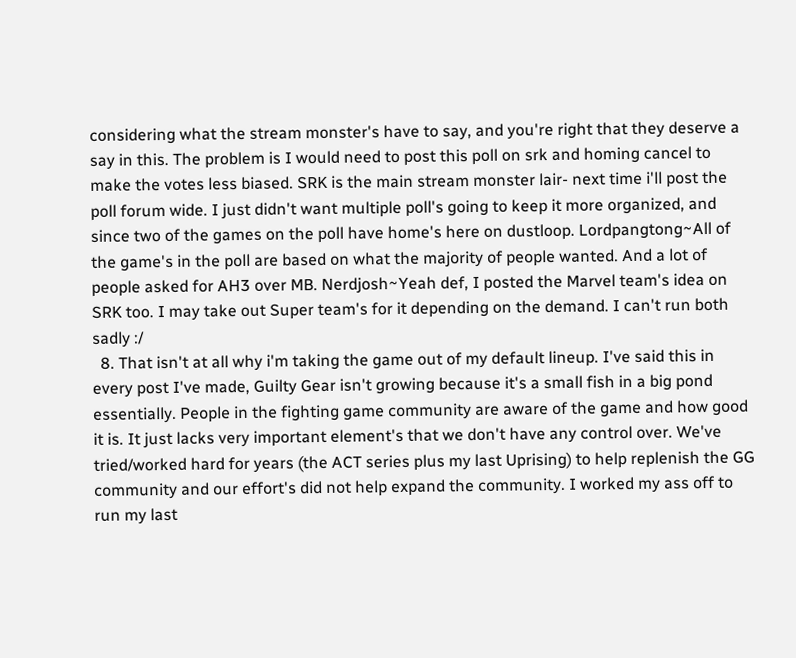considering what the stream monster's have to say, and you're right that they deserve a say in this. The problem is I would need to post this poll on srk and homing cancel to make the votes less biased. SRK is the main stream monster lair- next time i'll post the poll forum wide. I just didn't want multiple poll's going to keep it more organized, and since two of the games on the poll have home's here on dustloop. Lordpangtong~All of the game's in the poll are based on what the majority of people wanted. And a lot of people asked for AH3 over MB. Nerdjosh~Yeah def, I posted the Marvel team's idea on SRK too. I may take out Super team's for it depending on the demand. I can't run both sadly :/
  8. That isn't at all why i'm taking the game out of my default lineup. I've said this in every post I've made, Guilty Gear isn't growing because it's a small fish in a big pond essentially. People in the fighting game community are aware of the game and how good it is. It just lacks very important element's that we don't have any control over. We've tried/worked hard for years (the ACT series plus my last Uprising) to help replenish the GG community and our effort's did not help expand the community. I worked my ass off to run my last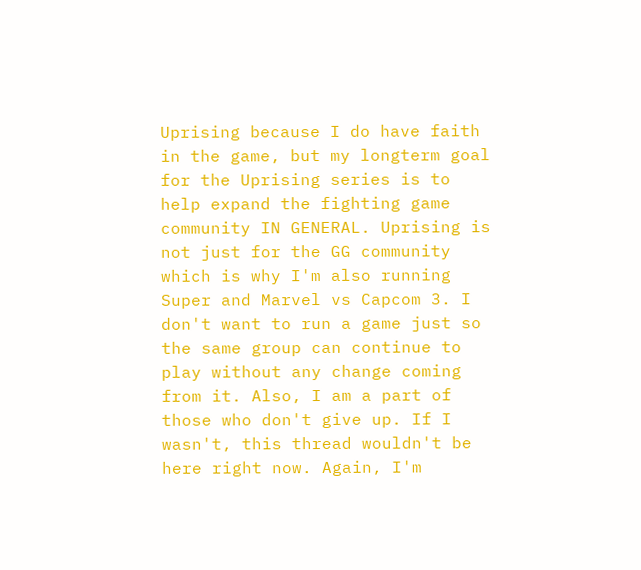Uprising because I do have faith in the game, but my longterm goal for the Uprising series is to help expand the fighting game community IN GENERAL. Uprising is not just for the GG community which is why I'm also running Super and Marvel vs Capcom 3. I don't want to run a game just so the same group can continue to play without any change coming from it. Also, I am a part of those who don't give up. If I wasn't, this thread wouldn't be here right now. Again, I'm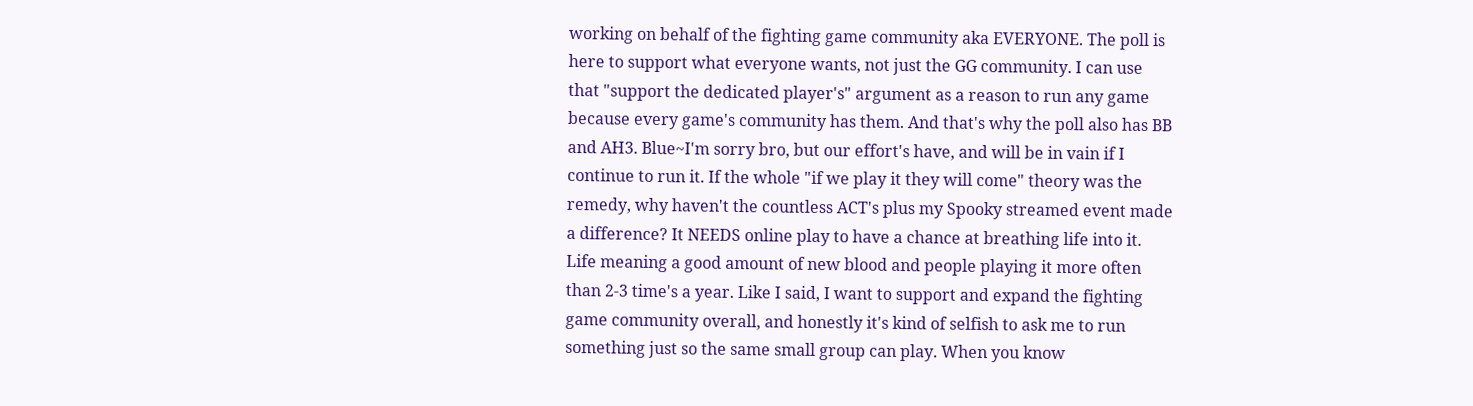working on behalf of the fighting game community aka EVERYONE. The poll is here to support what everyone wants, not just the GG community. I can use that "support the dedicated player's" argument as a reason to run any game because every game's community has them. And that's why the poll also has BB and AH3. Blue~I'm sorry bro, but our effort's have, and will be in vain if I continue to run it. If the whole "if we play it they will come" theory was the remedy, why haven't the countless ACT's plus my Spooky streamed event made a difference? It NEEDS online play to have a chance at breathing life into it. Life meaning a good amount of new blood and people playing it more often than 2-3 time's a year. Like I said, I want to support and expand the fighting game community overall, and honestly it's kind of selfish to ask me to run something just so the same small group can play. When you know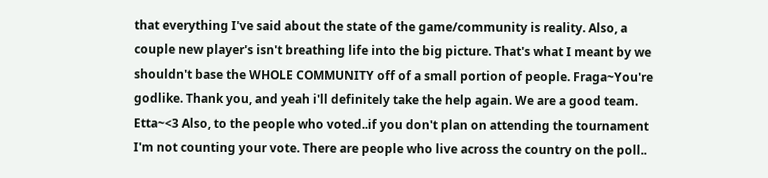that everything I've said about the state of the game/community is reality. Also, a couple new player's isn't breathing life into the big picture. That's what I meant by we shouldn't base the WHOLE COMMUNITY off of a small portion of people. Fraga~You're godlike. Thank you, and yeah i'll definitely take the help again. We are a good team. Etta~<3 Also, to the people who voted..if you don't plan on attending the tournament I'm not counting your vote. There are people who live across the country on the poll..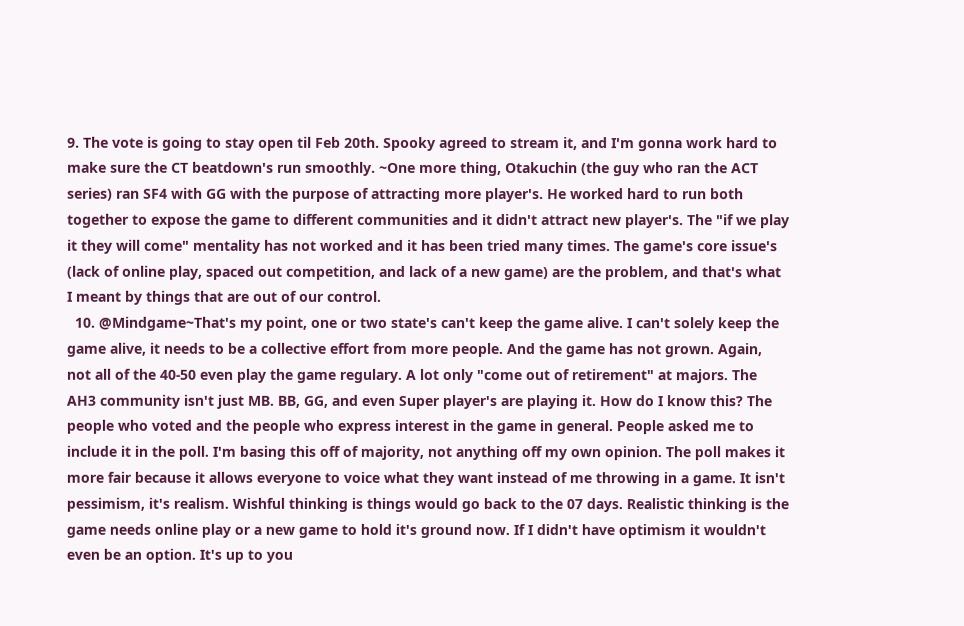9. The vote is going to stay open til Feb 20th. Spooky agreed to stream it, and I'm gonna work hard to make sure the CT beatdown's run smoothly. ~One more thing, Otakuchin (the guy who ran the ACT series) ran SF4 with GG with the purpose of attracting more player's. He worked hard to run both together to expose the game to different communities and it didn't attract new player's. The "if we play it they will come" mentality has not worked and it has been tried many times. The game's core issue's (lack of online play, spaced out competition, and lack of a new game) are the problem, and that's what I meant by things that are out of our control.
  10. @Mindgame~That's my point, one or two state's can't keep the game alive. I can't solely keep the game alive, it needs to be a collective effort from more people. And the game has not grown. Again, not all of the 40-50 even play the game regulary. A lot only "come out of retirement" at majors. The AH3 community isn't just MB. BB, GG, and even Super player's are playing it. How do I know this? The people who voted and the people who express interest in the game in general. People asked me to include it in the poll. I'm basing this off of majority, not anything off my own opinion. The poll makes it more fair because it allows everyone to voice what they want instead of me throwing in a game. It isn't pessimism, it's realism. Wishful thinking is things would go back to the 07 days. Realistic thinking is the game needs online play or a new game to hold it's ground now. If I didn't have optimism it wouldn't even be an option. It's up to you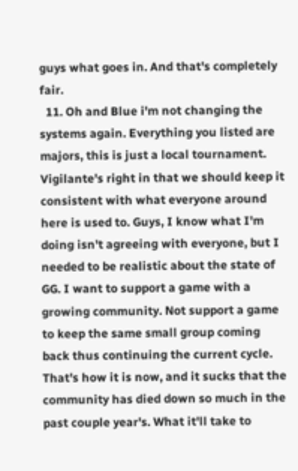guys what goes in. And that's completely fair.
  11. Oh and Blue i'm not changing the systems again. Everything you listed are majors, this is just a local tournament. Vigilante's right in that we should keep it consistent with what everyone around here is used to. Guys, I know what I'm doing isn't agreeing with everyone, but I needed to be realistic about the state of GG. I want to support a game with a growing community. Not support a game to keep the same small group coming back thus continuing the current cycle. That's how it is now, and it sucks that the community has died down so much in the past couple year's. What it'll take to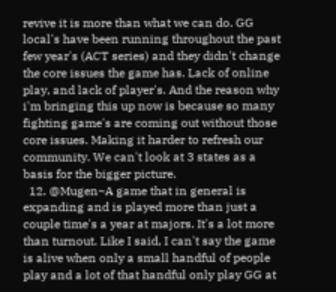revive it is more than what we can do. GG local's have been running throughout the past few year's (ACT series) and they didn't change the core issues the game has. Lack of online play, and lack of player's. And the reason why i'm bringing this up now is because so many fighting game's are coming out without those core issues. Making it harder to refresh our community. We can't look at 3 states as a basis for the bigger picture.
  12. @Mugen~A game that in general is expanding and is played more than just a couple time's a year at majors. It's a lot more than turnout. Like I said, I can't say the game is alive when only a small handful of people play and a lot of that handful only play GG at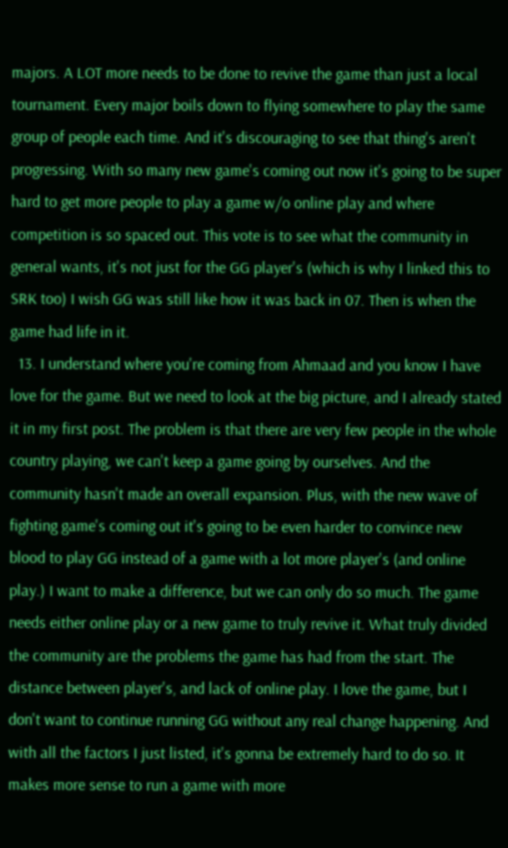majors. A LOT more needs to be done to revive the game than just a local tournament. Every major boils down to flying somewhere to play the same group of people each time. And it's discouraging to see that thing's aren't progressing. With so many new game's coming out now it's going to be super hard to get more people to play a game w/o online play and where competition is so spaced out. This vote is to see what the community in general wants, it's not just for the GG player's (which is why I linked this to SRK too) I wish GG was still like how it was back in 07. Then is when the game had life in it.
  13. I understand where you're coming from Ahmaad and you know I have love for the game. But we need to look at the big picture, and I already stated it in my first post. The problem is that there are very few people in the whole country playing, we can't keep a game going by ourselves. And the community hasn't made an overall expansion. Plus, with the new wave of fighting game's coming out it's going to be even harder to convince new blood to play GG instead of a game with a lot more player's (and online play.) I want to make a difference, but we can only do so much. The game needs either online play or a new game to truly revive it. What truly divided the community are the problems the game has had from the start. The distance between player's, and lack of online play. I love the game, but I don't want to continue running GG without any real change happening. And with all the factors I just listed, it's gonna be extremely hard to do so. It makes more sense to run a game with more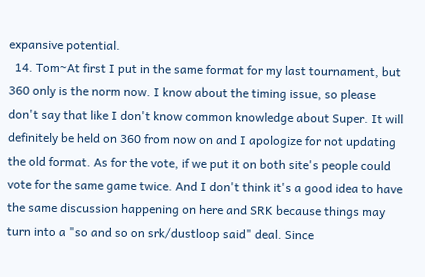expansive potential.
  14. Tom~At first I put in the same format for my last tournament, but 360 only is the norm now. I know about the timing issue, so please don't say that like I don't know common knowledge about Super. It will definitely be held on 360 from now on and I apologize for not updating the old format. As for the vote, if we put it on both site's people could vote for the same game twice. And I don't think it's a good idea to have the same discussion happening on here and SRK because things may turn into a "so and so on srk/dustloop said" deal. Since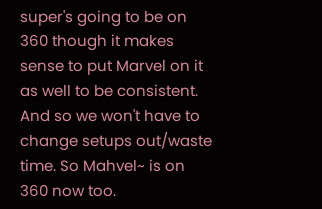super's going to be on 360 though it makes sense to put Marvel on it as well to be consistent. And so we won't have to change setups out/waste time. So Mahvel~ is on 360 now too.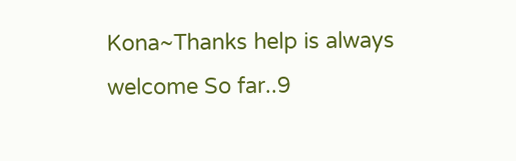Kona~Thanks help is always welcome So far..9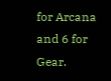for Arcana and 6 for Gear.